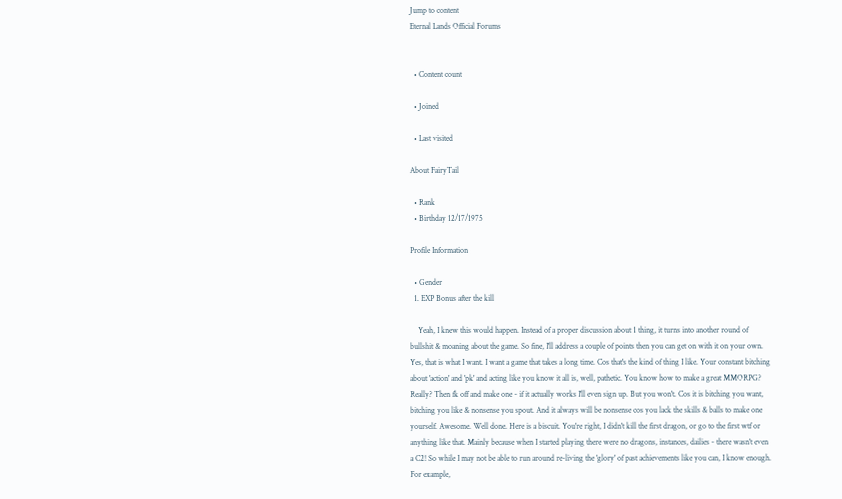Jump to content
Eternal Lands Official Forums


  • Content count

  • Joined

  • Last visited

About FairyTail

  • Rank
  • Birthday 12/17/1975

Profile Information

  • Gender
  1. EXP Bonus after the kill

    Yeah, I knew this would happen. Instead of a proper discussion about 1 thing, it turns into another round of bullshit & moaning about the game. So fine, I'll address a couple of points then you can get on with it on your own. Yes, that is what I want. I want a game that takes a long time. Cos that's the kind of thing I like. Your constant bitching about 'action' and 'pk' and acting like you know it all is, well, pathetic. You know how to make a great MMORPG? Really? Then fk off and make one - if it actually works I'll even sign up. But you won't. Cos it is bitching you want, bitching you like & nonsense you spout. And it always will be nonsense cos you lack the skills & balls to make one yourself. Awesome. Well done. Here is a biscuit. You're right, I didn't kill the first dragon, or go to the first wtf or anything like that. Mainly because when I started playing there were no dragons, instances, dailies - there wasn't even a C2! So while I may not be able to run around re-living the 'glory' of past achievements like you can, I know enough. For example,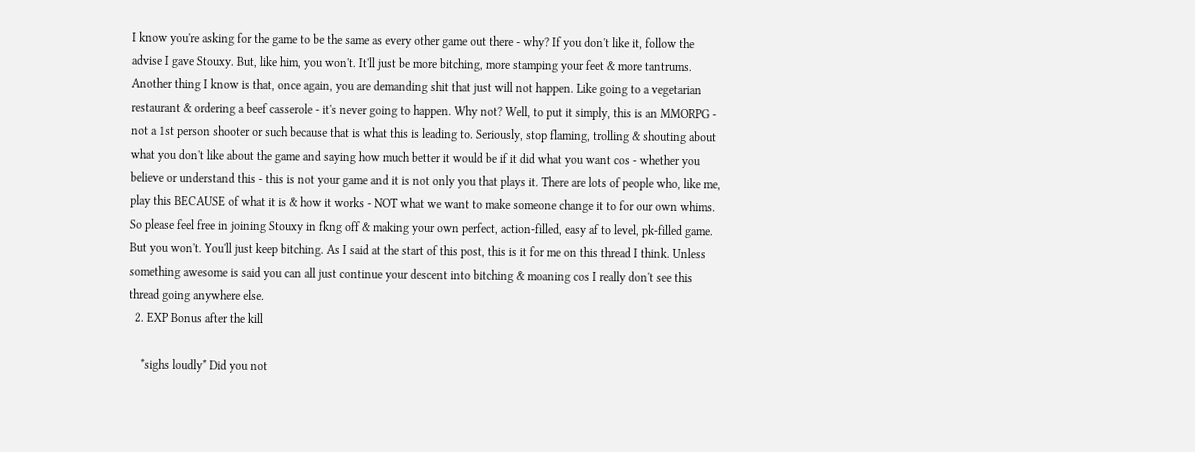I know you're asking for the game to be the same as every other game out there - why? If you don't like it, follow the advise I gave Stouxy. But, like him, you won't. It'll just be more bitching, more stamping your feet & more tantrums. Another thing I know is that, once again, you are demanding shit that just will not happen. Like going to a vegetarian restaurant & ordering a beef casserole - it's never going to happen. Why not? Well, to put it simply, this is an MMORPG - not a 1st person shooter or such because that is what this is leading to. Seriously, stop flaming, trolling & shouting about what you don't like about the game and saying how much better it would be if it did what you want cos - whether you believe or understand this - this is not your game and it is not only you that plays it. There are lots of people who, like me, play this BECAUSE of what it is & how it works - NOT what we want to make someone change it to for our own whims. So please feel free in joining Stouxy in fkng off & making your own perfect, action-filled, easy af to level, pk-filled game. But you won't. You'll just keep bitching. As I said at the start of this post, this is it for me on this thread I think. Unless something awesome is said you can all just continue your descent into bitching & moaning cos I really don't see this thread going anywhere else.
  2. EXP Bonus after the kill

    *sighs loudly* Did you not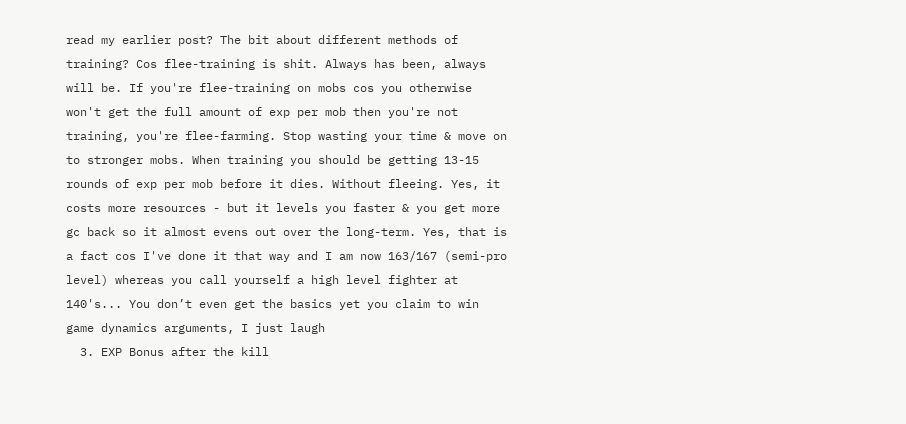read my earlier post? The bit about different methods of training? Cos flee-training is shit. Always has been, always will be. If you're flee-training on mobs cos you otherwise won't get the full amount of exp per mob then you're not training, you're flee-farming. Stop wasting your time & move on to stronger mobs. When training you should be getting 13-15 rounds of exp per mob before it dies. Without fleeing. Yes, it costs more resources - but it levels you faster & you get more gc back so it almost evens out over the long-term. Yes, that is a fact cos I've done it that way and I am now 163/167 (semi-pro level) whereas you call yourself a high level fighter at 140's... You don’t even get the basics yet you claim to win game dynamics arguments, I just laugh
  3. EXP Bonus after the kill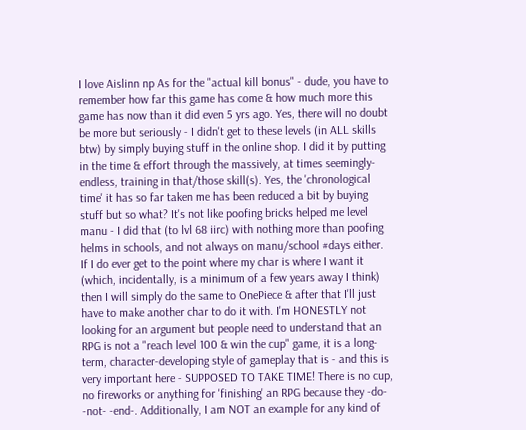I love Aislinn np As for the "actual kill bonus" - dude, you have to remember how far this game has come & how much more this game has now than it did even 5 yrs ago. Yes, there will no doubt be more but seriously - I didn't get to these levels (in ALL skills btw) by simply buying stuff in the online shop. I did it by putting in the time & effort through the massively, at times seemingly-endless, training in that/those skill(s). Yes, the 'chronological time' it has so far taken me has been reduced a bit by buying stuff but so what? It's not like poofing bricks helped me level manu - I did that (to lvl 68 iirc) with nothing more than poofing helms in schools, and not always on manu/school #days either. If I do ever get to the point where my char is where I want it (which, incidentally, is a minimum of a few years away I think) then I will simply do the same to OnePiece & after that I'll just have to make another char to do it with. I'm HONESTLY not looking for an argument but people need to understand that an RPG is not a "reach level 100 & win the cup" game, it is a long-term, character-developing style of gameplay that is - and this is very important here - SUPPOSED TO TAKE TIME! There is no cup, no fireworks or anything for 'finishing' an RPG because they -do- -not- -end-. Additionally, I am NOT an example for any kind of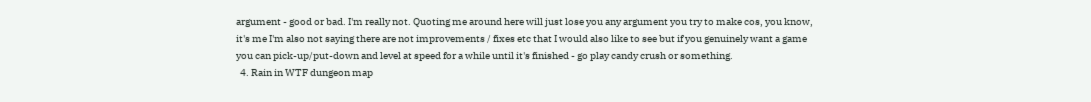argument - good or bad. I'm really not. Quoting me around here will just lose you any argument you try to make cos, you know, it's me I'm also not saying there are not improvements / fixes etc that I would also like to see but if you genuinely want a game you can pick-up/put-down and level at speed for a while until it's finished - go play candy crush or something.
  4. Rain in WTF dungeon map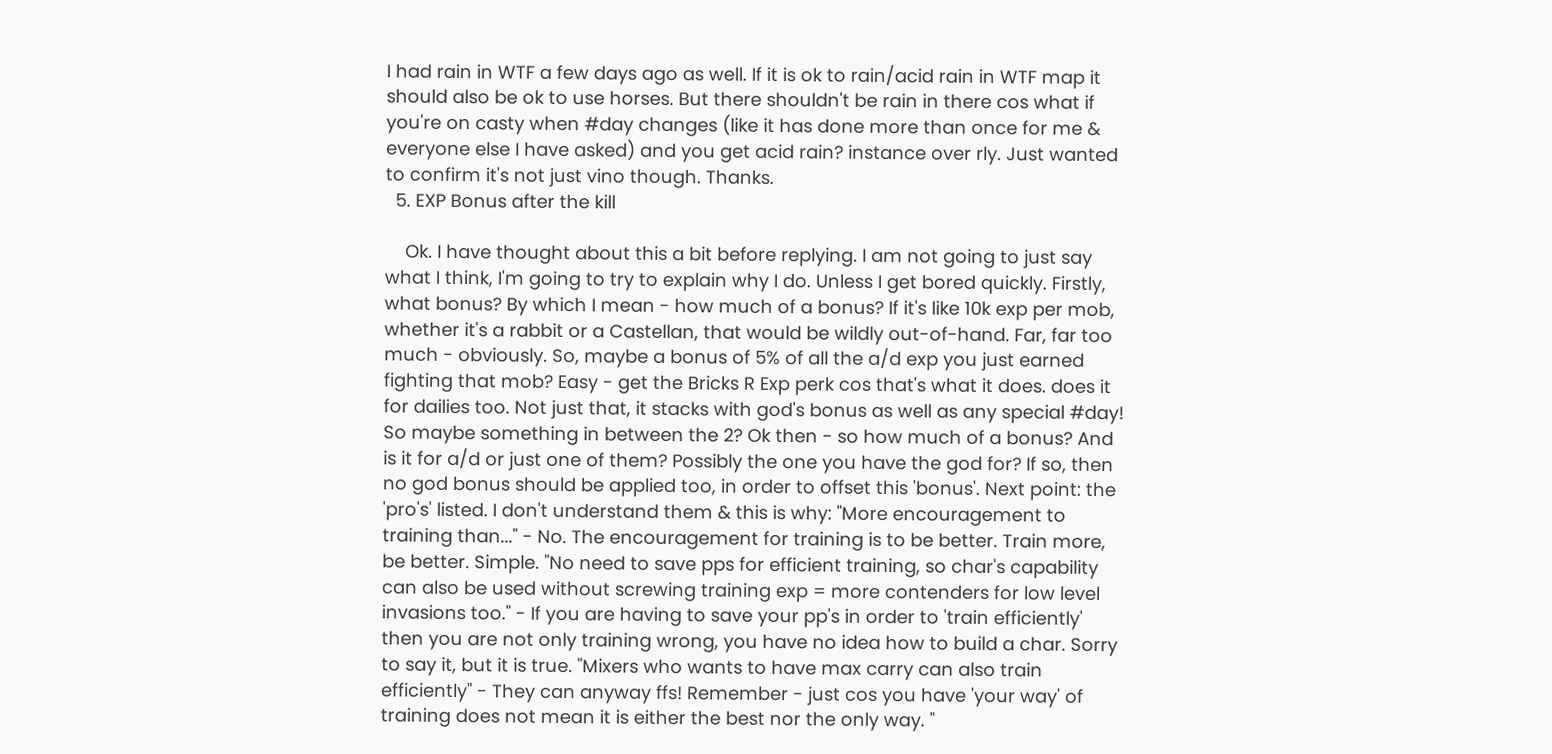I had rain in WTF a few days ago as well. If it is ok to rain/acid rain in WTF map it should also be ok to use horses. But there shouldn't be rain in there cos what if you're on casty when #day changes (like it has done more than once for me & everyone else I have asked) and you get acid rain? instance over rly. Just wanted to confirm it's not just vino though. Thanks.
  5. EXP Bonus after the kill

    Ok. I have thought about this a bit before replying. I am not going to just say what I think, I'm going to try to explain why I do. Unless I get bored quickly. Firstly, what bonus? By which I mean - how much of a bonus? If it's like 10k exp per mob, whether it's a rabbit or a Castellan, that would be wildly out-of-hand. Far, far too much - obviously. So, maybe a bonus of 5% of all the a/d exp you just earned fighting that mob? Easy - get the Bricks R Exp perk cos that's what it does. does it for dailies too. Not just that, it stacks with god's bonus as well as any special #day! So maybe something in between the 2? Ok then - so how much of a bonus? And is it for a/d or just one of them? Possibly the one you have the god for? If so, then no god bonus should be applied too, in order to offset this 'bonus'. Next point: the 'pro's' listed. I don't understand them & this is why: "More encouragement to training than..." - No. The encouragement for training is to be better. Train more, be better. Simple. "No need to save pps for efficient training, so char's capability can also be used without screwing training exp = more contenders for low level invasions too." - If you are having to save your pp's in order to 'train efficiently' then you are not only training wrong, you have no idea how to build a char. Sorry to say it, but it is true. "Mixers who wants to have max carry can also train efficiently" - They can anyway ffs! Remember - just cos you have 'your way' of training does not mean it is either the best nor the only way. "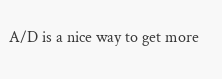A/D is a nice way to get more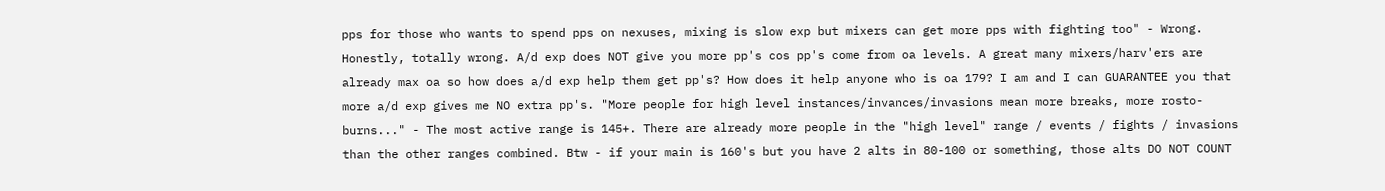pps for those who wants to spend pps on nexuses, mixing is slow exp but mixers can get more pps with fighting too" - Wrong. Honestly, totally wrong. A/d exp does NOT give you more pp's cos pp's come from oa levels. A great many mixers/harv'ers are already max oa so how does a/d exp help them get pp's? How does it help anyone who is oa 179? I am and I can GUARANTEE you that more a/d exp gives me NO extra pp's. "More people for high level instances/invances/invasions mean more breaks, more rosto-burns..." - The most active range is 145+. There are already more people in the "high level" range / events / fights / invasions than the other ranges combined. Btw - if your main is 160's but you have 2 alts in 80-100 or something, those alts DO NOT COUNT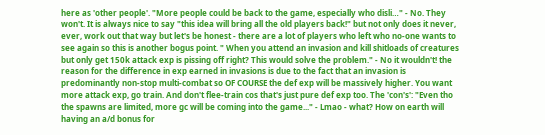here as 'other people'. "More people could be back to the game, especially who disli…" - No. They won't. It is always nice to say "this idea will bring all the old players back!" but not only does it never, ever, work out that way but let's be honest - there are a lot of players who left who no-one wants to see again so this is another bogus point. " When you attend an invasion and kill shitloads of creatures but only get 150k attack exp is pissing off right? This would solve the problem." - No it wouldn't! the reason for the difference in exp earned in invasions is due to the fact that an invasion is predominantly non-stop multi-combat so OF COURSE the def exp will be massively higher. You want more attack exp, go train. And don't flee-train cos that's just pure def exp too. The 'con's': "Even tho the spawns are limited, more gc will be coming into the game..." - Lmao - what? How on earth will having an a/d bonus for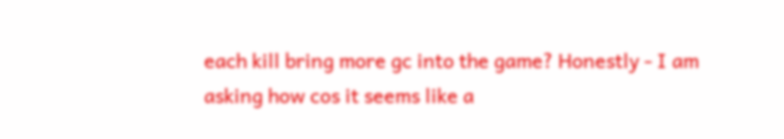each kill bring more gc into the game? Honestly - I am asking how cos it seems like a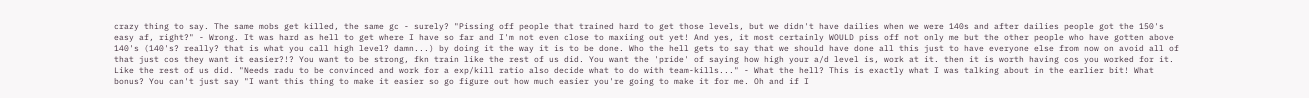crazy thing to say. The same mobs get killed, the same gc - surely? "Pissing off people that trained hard to get those levels, but we didn't have dailies when we were 140s and after dailies people got the 150's easy af, right?" - Wrong. It was hard as hell to get where I have so far and I'm not even close to maxiing out yet! And yes, it most certainly WOULD piss off not only me but the other people who have gotten above 140's (140's? really? that is what you call high level? damn...) by doing it the way it is to be done. Who the hell gets to say that we should have done all this just to have everyone else from now on avoid all of that just cos they want it easier?!? You want to be strong, fkn train like the rest of us did. You want the 'pride' of saying how high your a/d level is, work at it. then it is worth having cos you worked for it. Like the rest of us did. "Needs radu to be convinced and work for a exp/kill ratio also decide what to do with team-kills..." - What the hell? This is exactly what I was talking about in the earlier bit! What bonus? You can't just say "I want this thing to make it easier so go figure out how much easier you're going to make it for me. Oh and if I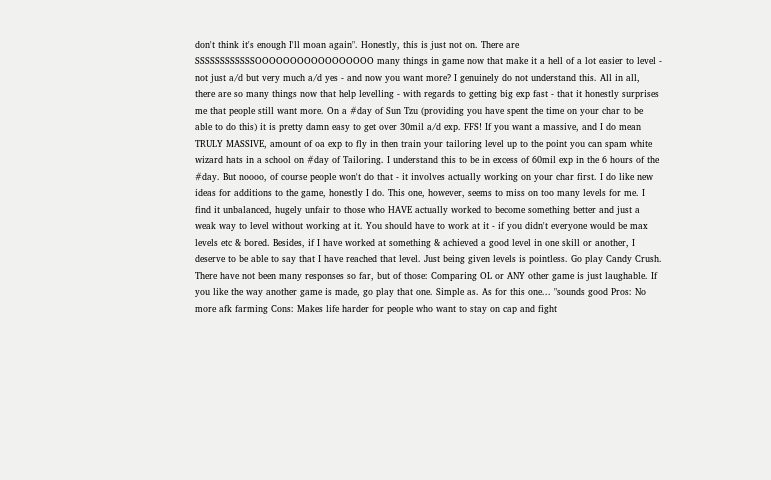don't think it's enough I'll moan again". Honestly, this is just not on. There are SSSSSSSSSSSSOOOOOOOOOOOOOOOOO many things in game now that make it a hell of a lot easier to level - not just a/d but very much a/d yes - and now you want more? I genuinely do not understand this. All in all, there are so many things now that help levelling - with regards to getting big exp fast - that it honestly surprises me that people still want more. On a #day of Sun Tzu (providing you have spent the time on your char to be able to do this) it is pretty damn easy to get over 30mil a/d exp. FFS! If you want a massive, and I do mean TRULY MASSIVE, amount of oa exp to fly in then train your tailoring level up to the point you can spam white wizard hats in a school on #day of Tailoring. I understand this to be in excess of 60mil exp in the 6 hours of the #day. But noooo, of course people won't do that - it involves actually working on your char first. I do like new ideas for additions to the game, honestly I do. This one, however, seems to miss on too many levels for me. I find it unbalanced, hugely unfair to those who HAVE actually worked to become something better and just a weak way to level without working at it. You should have to work at it - if you didn't everyone would be max levels etc & bored. Besides, if I have worked at something & achieved a good level in one skill or another, I deserve to be able to say that I have reached that level. Just being given levels is pointless. Go play Candy Crush. There have not been many responses so far, but of those: Comparing OL or ANY other game is just laughable. If you like the way another game is made, go play that one. Simple as. As for this one... "sounds good Pros: No more afk farming Cons: Makes life harder for people who want to stay on cap and fight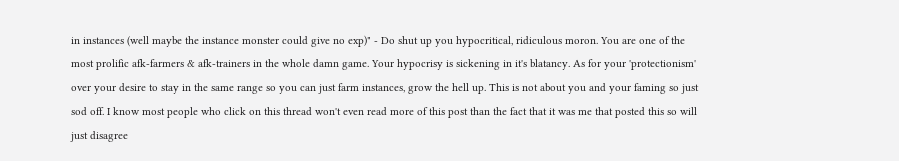in instances (well maybe the instance monster could give no exp)" - Do shut up you hypocritical, ridiculous moron. You are one of the most prolific afk-farmers & afk-trainers in the whole damn game. Your hypocrisy is sickening in it's blatancy. As for your 'protectionism' over your desire to stay in the same range so you can just farm instances, grow the hell up. This is not about you and your faming so just sod off. I know most people who click on this thread won't even read more of this post than the fact that it was me that posted this so will just disagree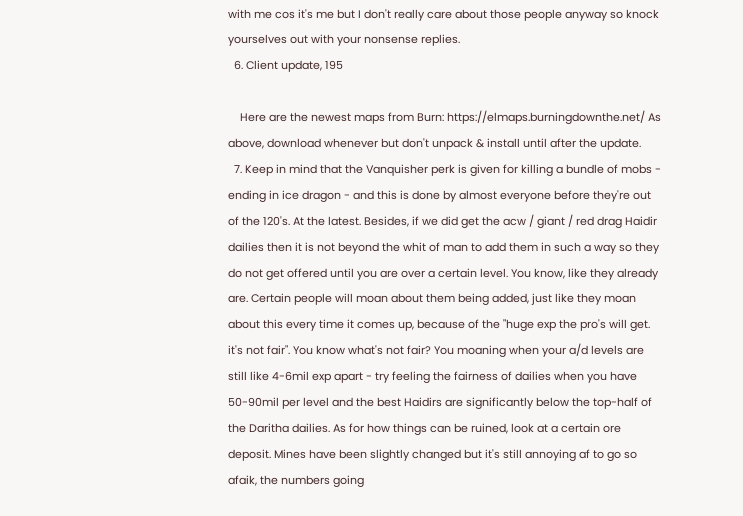with me cos it's me but I don't really care about those people anyway so knock yourselves out with your nonsense replies.
  6. Client update, 195

    Here are the newest maps from Burn: https://elmaps.burningdownthe.net/ As above, download whenever but don't unpack & install until after the update.
  7. Keep in mind that the Vanquisher perk is given for killing a bundle of mobs - ending in ice dragon - and this is done by almost everyone before they're out of the 120's. At the latest. Besides, if we did get the acw / giant / red drag Haidir dailies then it is not beyond the whit of man to add them in such a way so they do not get offered until you are over a certain level. You know, like they already are. Certain people will moan about them being added, just like they moan about this every time it comes up, because of the "huge exp the pro's will get. it's not fair". You know what's not fair? You moaning when your a/d levels are still like 4-6mil exp apart - try feeling the fairness of dailies when you have 50-90mil per level and the best Haidirs are significantly below the top-half of the Daritha dailies. As for how things can be ruined, look at a certain ore deposit. Mines have been slightly changed but it's still annoying af to go so afaik, the numbers going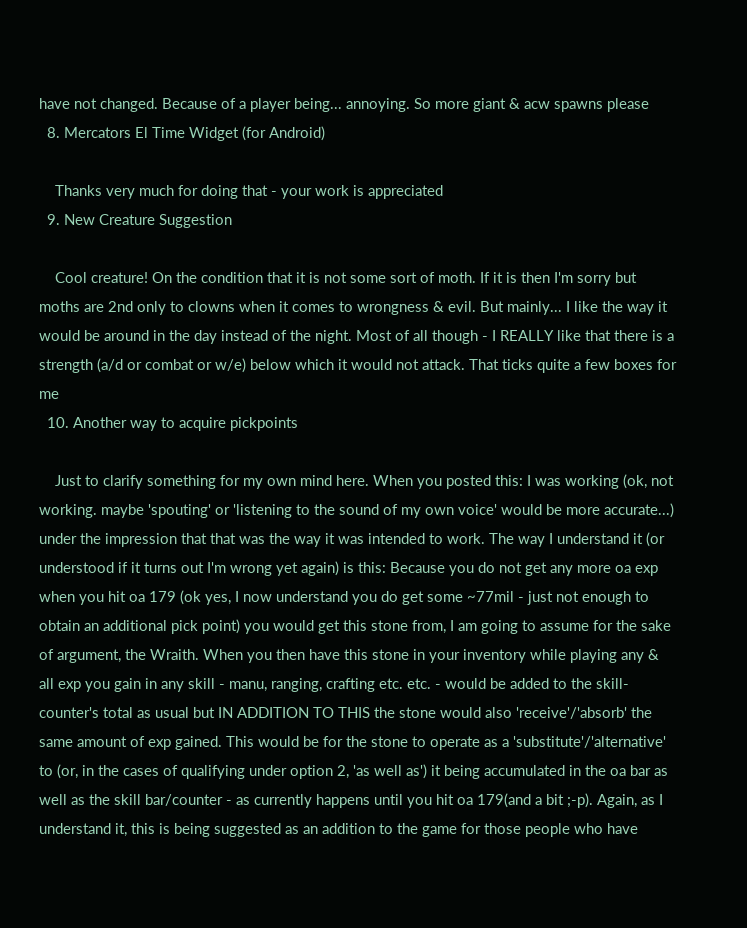have not changed. Because of a player being... annoying. So more giant & acw spawns please
  8. Mercators El Time Widget (for Android)

    Thanks very much for doing that - your work is appreciated
  9. New Creature Suggestion

    Cool creature! On the condition that it is not some sort of moth. If it is then I'm sorry but moths are 2nd only to clowns when it comes to wrongness & evil. But mainly... I like the way it would be around in the day instead of the night. Most of all though - I REALLY like that there is a strength (a/d or combat or w/e) below which it would not attack. That ticks quite a few boxes for me
  10. Another way to acquire pickpoints

    Just to clarify something for my own mind here. When you posted this: I was working (ok, not working. maybe 'spouting' or 'listening to the sound of my own voice' would be more accurate...) under the impression that that was the way it was intended to work. The way I understand it (or understood if it turns out I'm wrong yet again) is this: Because you do not get any more oa exp when you hit oa 179 (ok yes, I now understand you do get some ~77mil - just not enough to obtain an additional pick point) you would get this stone from, I am going to assume for the sake of argument, the Wraith. When you then have this stone in your inventory while playing any & all exp you gain in any skill - manu, ranging, crafting etc. etc. - would be added to the skill-counter's total as usual but IN ADDITION TO THIS the stone would also 'receive'/'absorb' the same amount of exp gained. This would be for the stone to operate as a 'substitute'/'alternative' to (or, in the cases of qualifying under option 2, 'as well as') it being accumulated in the oa bar as well as the skill bar/counter - as currently happens until you hit oa 179(and a bit ;-p). Again, as I understand it, this is being suggested as an addition to the game for those people who have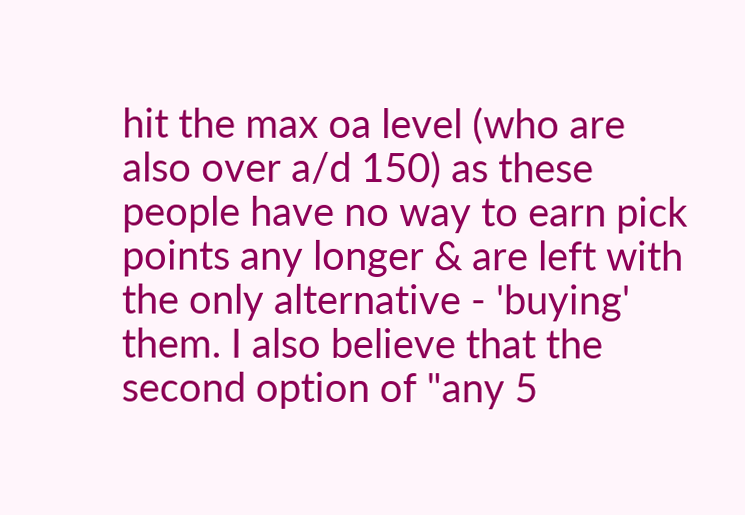hit the max oa level (who are also over a/d 150) as these people have no way to earn pick points any longer & are left with the only alternative - 'buying' them. I also believe that the second option of "any 5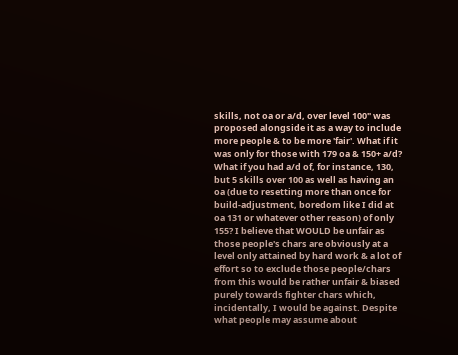skills, not oa or a/d, over level 100" was proposed alongside it as a way to include more people & to be more 'fair'. What if it was only for those with 179 oa & 150+ a/d? What if you had a/d of, for instance, 130, but 5 skills over 100 as well as having an oa (due to resetting more than once for build-adjustment, boredom like I did at oa 131 or whatever other reason) of only 155? I believe that WOULD be unfair as those people's chars are obviously at a level only attained by hard work & a lot of effort so to exclude those people/chars from this would be rather unfair & biased purely towards fighter chars which, incidentally, I would be against. Despite what people may assume about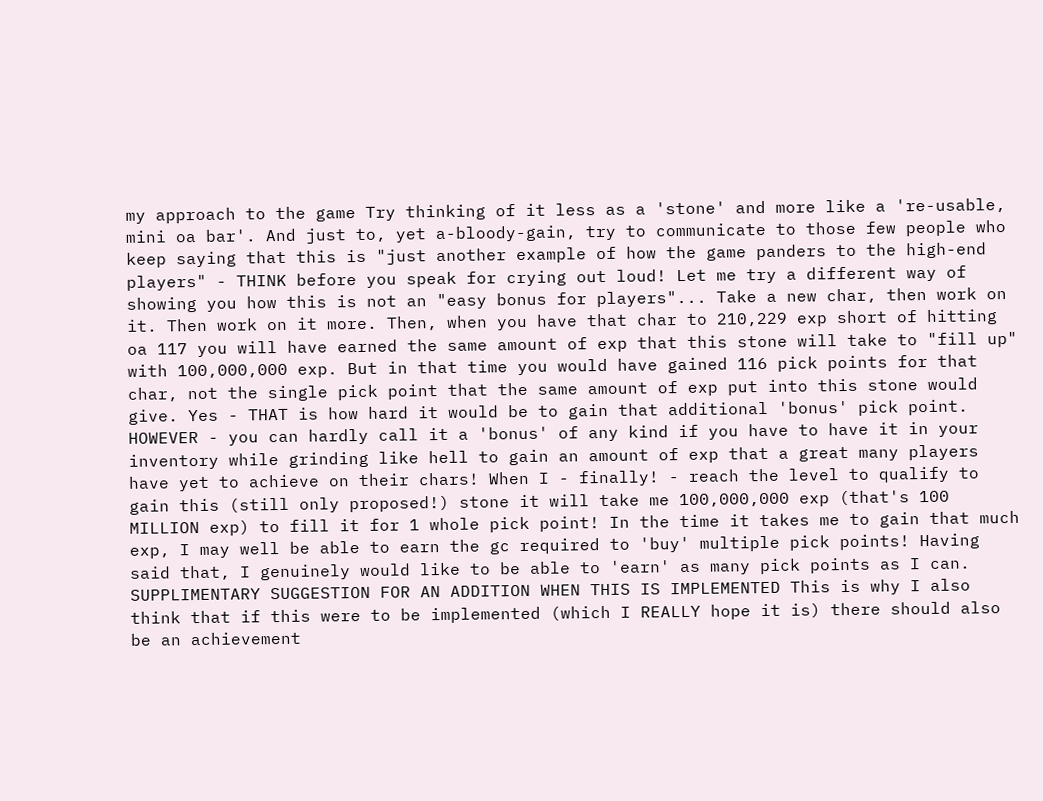my approach to the game Try thinking of it less as a 'stone' and more like a 're-usable, mini oa bar'. And just to, yet a-bloody-gain, try to communicate to those few people who keep saying that this is "just another example of how the game panders to the high-end players" - THINK before you speak for crying out loud! Let me try a different way of showing you how this is not an "easy bonus for players"... Take a new char, then work on it. Then work on it more. Then, when you have that char to 210,229 exp short of hitting oa 117 you will have earned the same amount of exp that this stone will take to "fill up" with 100,000,000 exp. But in that time you would have gained 116 pick points for that char, not the single pick point that the same amount of exp put into this stone would give. Yes - THAT is how hard it would be to gain that additional 'bonus' pick point. HOWEVER - you can hardly call it a 'bonus' of any kind if you have to have it in your inventory while grinding like hell to gain an amount of exp that a great many players have yet to achieve on their chars! When I - finally! - reach the level to qualify to gain this (still only proposed!) stone it will take me 100,000,000 exp (that's 100 MILLION exp) to fill it for 1 whole pick point! In the time it takes me to gain that much exp, I may well be able to earn the gc required to 'buy' multiple pick points! Having said that, I genuinely would like to be able to 'earn' as many pick points as I can. SUPPLIMENTARY SUGGESTION FOR AN ADDITION WHEN THIS IS IMPLEMENTED This is why I also think that if this were to be implemented (which I REALLY hope it is) there should also be an achievement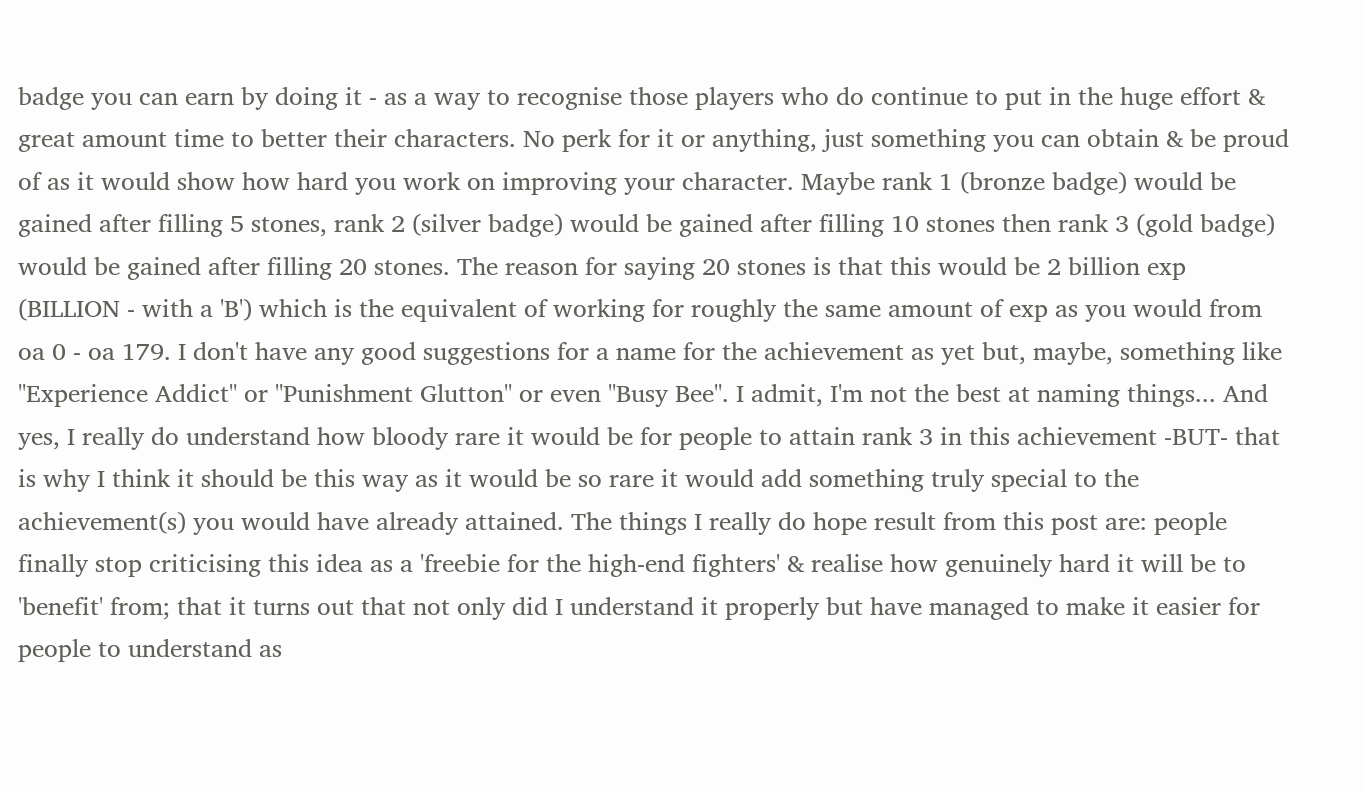badge you can earn by doing it - as a way to recognise those players who do continue to put in the huge effort & great amount time to better their characters. No perk for it or anything, just something you can obtain & be proud of as it would show how hard you work on improving your character. Maybe rank 1 (bronze badge) would be gained after filling 5 stones, rank 2 (silver badge) would be gained after filling 10 stones then rank 3 (gold badge) would be gained after filling 20 stones. The reason for saying 20 stones is that this would be 2 billion exp (BILLION - with a 'B') which is the equivalent of working for roughly the same amount of exp as you would from oa 0 - oa 179. I don't have any good suggestions for a name for the achievement as yet but, maybe, something like "Experience Addict" or "Punishment Glutton" or even "Busy Bee". I admit, I'm not the best at naming things... And yes, I really do understand how bloody rare it would be for people to attain rank 3 in this achievement -BUT- that is why I think it should be this way as it would be so rare it would add something truly special to the achievement(s) you would have already attained. The things I really do hope result from this post are: people finally stop criticising this idea as a 'freebie for the high-end fighters' & realise how genuinely hard it will be to 'benefit' from; that it turns out that not only did I understand it properly but have managed to make it easier for people to understand as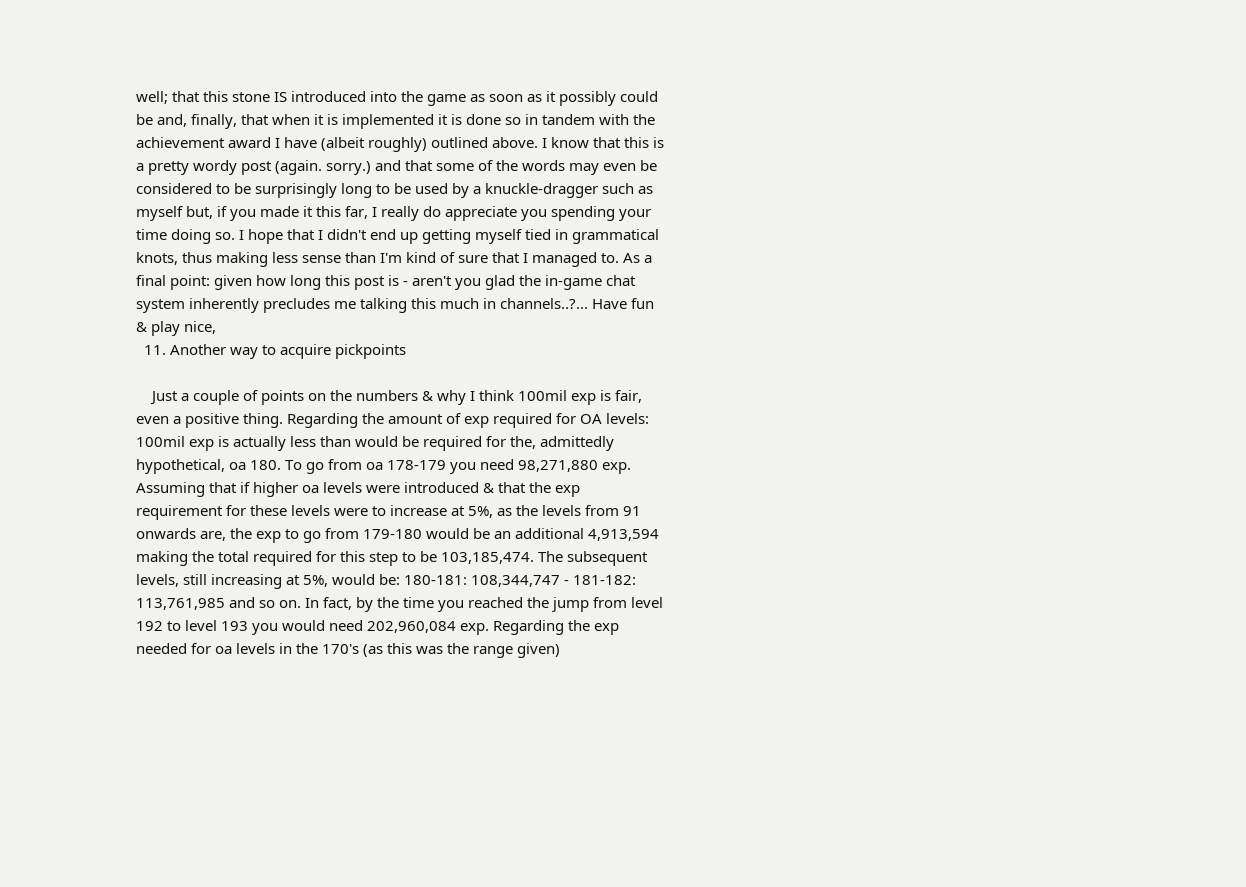well; that this stone IS introduced into the game as soon as it possibly could be and, finally, that when it is implemented it is done so in tandem with the achievement award I have (albeit roughly) outlined above. I know that this is a pretty wordy post (again. sorry.) and that some of the words may even be considered to be surprisingly long to be used by a knuckle-dragger such as myself but, if you made it this far, I really do appreciate you spending your time doing so. I hope that I didn't end up getting myself tied in grammatical knots, thus making less sense than I'm kind of sure that I managed to. As a final point: given how long this post is - aren't you glad the in-game chat system inherently precludes me talking this much in channels..?... Have fun & play nice,
  11. Another way to acquire pickpoints

    Just a couple of points on the numbers & why I think 100mil exp is fair, even a positive thing. Regarding the amount of exp required for OA levels: 100mil exp is actually less than would be required for the, admittedly hypothetical, oa 180. To go from oa 178-179 you need 98,271,880 exp. Assuming that if higher oa levels were introduced & that the exp requirement for these levels were to increase at 5%, as the levels from 91 onwards are, the exp to go from 179-180 would be an additional 4,913,594 making the total required for this step to be 103,185,474. The subsequent levels, still increasing at 5%, would be: 180-181: 108,344,747 - 181-182: 113,761,985 and so on. In fact, by the time you reached the jump from level 192 to level 193 you would need 202,960,084 exp. Regarding the exp needed for oa levels in the 170's (as this was the range given)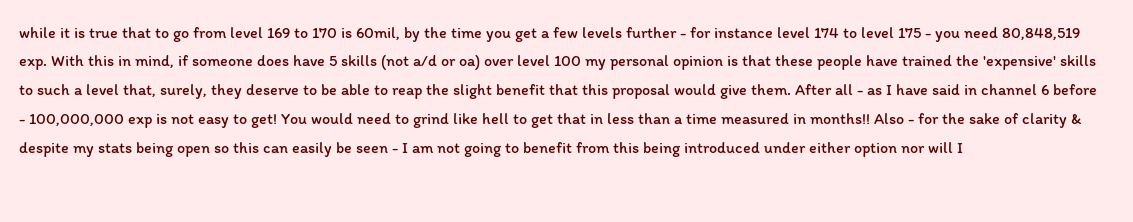while it is true that to go from level 169 to 170 is 60mil, by the time you get a few levels further - for instance level 174 to level 175 - you need 80,848,519 exp. With this in mind, if someone does have 5 skills (not a/d or oa) over level 100 my personal opinion is that these people have trained the 'expensive' skills to such a level that, surely, they deserve to be able to reap the slight benefit that this proposal would give them. After all - as I have said in channel 6 before - 100,000,000 exp is not easy to get! You would need to grind like hell to get that in less than a time measured in months!! Also - for the sake of clarity & despite my stats being open so this can easily be seen - I am not going to benefit from this being introduced under either option nor will I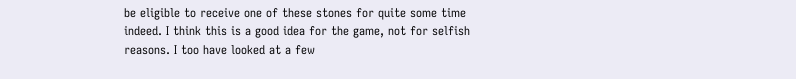be eligible to receive one of these stones for quite some time indeed. I think this is a good idea for the game, not for selfish reasons. I too have looked at a few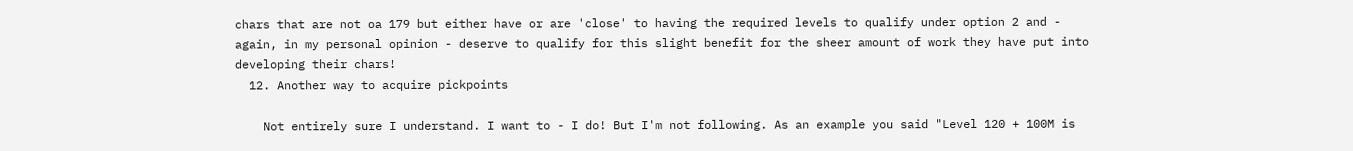chars that are not oa 179 but either have or are 'close' to having the required levels to qualify under option 2 and - again, in my personal opinion - deserve to qualify for this slight benefit for the sheer amount of work they have put into developing their chars!
  12. Another way to acquire pickpoints

    Not entirely sure I understand. I want to - I do! But I'm not following. As an example you said "Level 120 + 100M is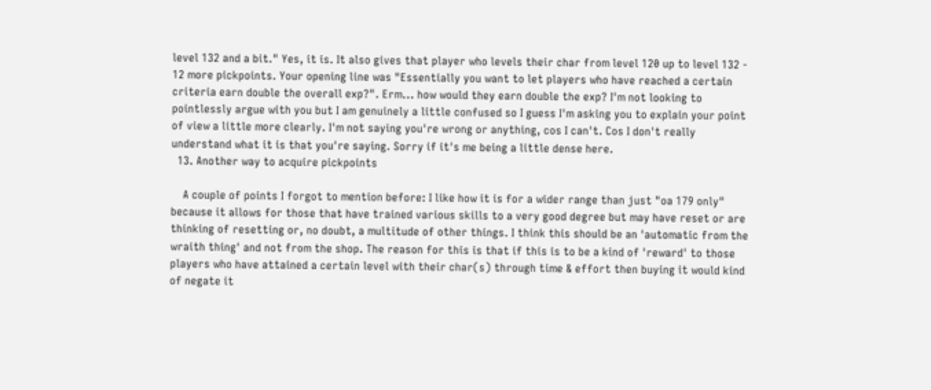level 132 and a bit." Yes, it is. It also gives that player who levels their char from level 120 up to level 132 - 12 more pickpoints. Your opening line was "Essentially you want to let players who have reached a certain criteria earn double the overall exp?". Erm... how would they earn double the exp? I'm not looking to pointlessly argue with you but I am genuinely a little confused so I guess I'm asking you to explain your point of view a little more clearly. I'm not saying you're wrong or anything, cos I can't. Cos I don't really understand what it is that you're saying. Sorry if it's me being a little dense here.
  13. Another way to acquire pickpoints

    A couple of points I forgot to mention before: I like how it is for a wider range than just "oa 179 only" because it allows for those that have trained various skills to a very good degree but may have reset or are thinking of resetting or, no doubt, a multitude of other things. I think this should be an 'automatic from the wraith thing' and not from the shop. The reason for this is that if this is to be a kind of 'reward' to those players who have attained a certain level with their char(s) through time & effort then buying it would kind of negate it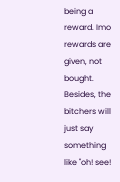being a reward. Imo rewards are given, not bought. Besides, the bitchers will just say something like "oh! see!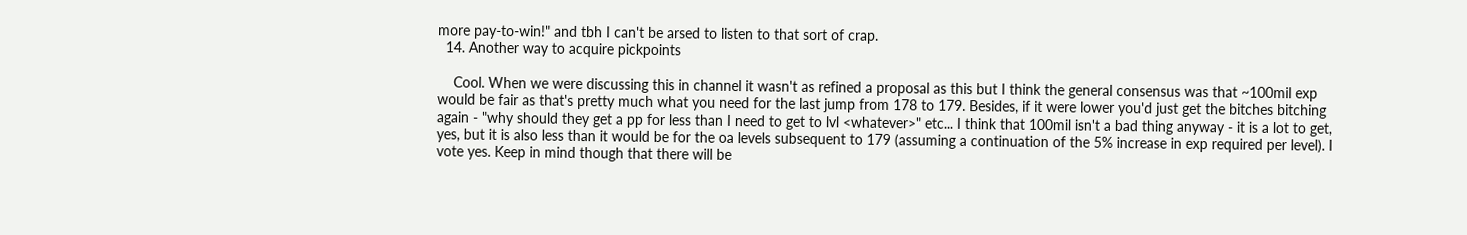more pay-to-win!" and tbh I can't be arsed to listen to that sort of crap.
  14. Another way to acquire pickpoints

    Cool. When we were discussing this in channel it wasn't as refined a proposal as this but I think the general consensus was that ~100mil exp would be fair as that's pretty much what you need for the last jump from 178 to 179. Besides, if it were lower you'd just get the bitches bitching again - "why should they get a pp for less than I need to get to lvl <whatever>" etc... I think that 100mil isn't a bad thing anyway - it is a lot to get, yes, but it is also less than it would be for the oa levels subsequent to 179 (assuming a continuation of the 5% increase in exp required per level). I vote yes. Keep in mind though that there will be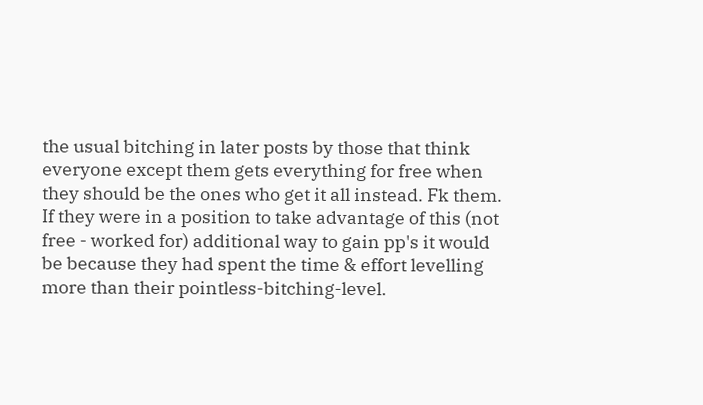the usual bitching in later posts by those that think everyone except them gets everything for free when they should be the ones who get it all instead. Fk them. If they were in a position to take advantage of this (not free - worked for) additional way to gain pp's it would be because they had spent the time & effort levelling more than their pointless-bitching-level.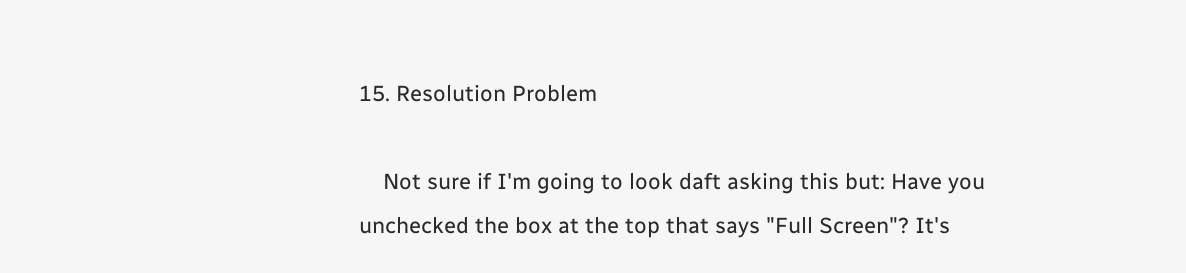15. Resolution Problem

    Not sure if I'm going to look daft asking this but: Have you unchecked the box at the top that says "Full Screen"? It's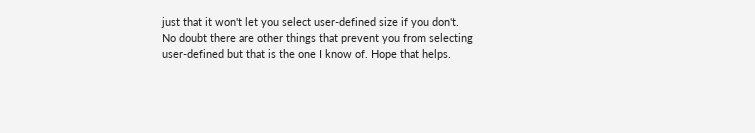just that it won't let you select user-defined size if you don't. No doubt there are other things that prevent you from selecting user-defined but that is the one I know of. Hope that helps.